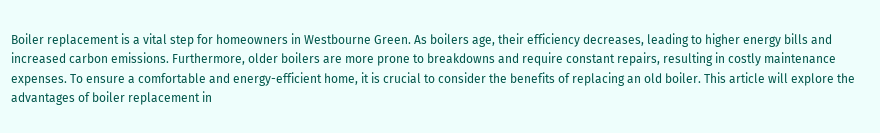Boiler replacement is a vital step for homeowners in Westbourne Green. As boilers age, their efficiency decreases, leading to higher energy bills and increased carbon emissions. Furthermore, older boilers are more prone to breakdowns and require constant repairs, resulting in costly maintenance expenses. To ensure a comfortable and energy-efficient home, it is crucial to consider the benefits of replacing an old boiler. This article will explore the advantages of boiler replacement in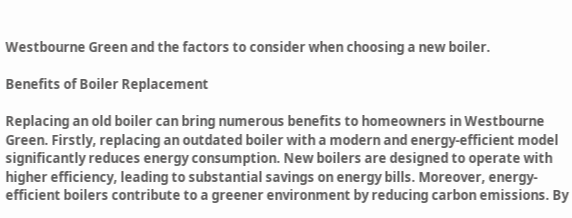Westbourne Green and the factors to consider when choosing a new boiler.

Benefits of Boiler Replacement

Replacing an old boiler can bring numerous benefits to homeowners in Westbourne Green. Firstly, replacing an outdated boiler with a modern and energy-efficient model significantly reduces energy consumption. New boilers are designed to operate with higher efficiency, leading to substantial savings on energy bills. Moreover, energy-efficient boilers contribute to a greener environment by reducing carbon emissions. By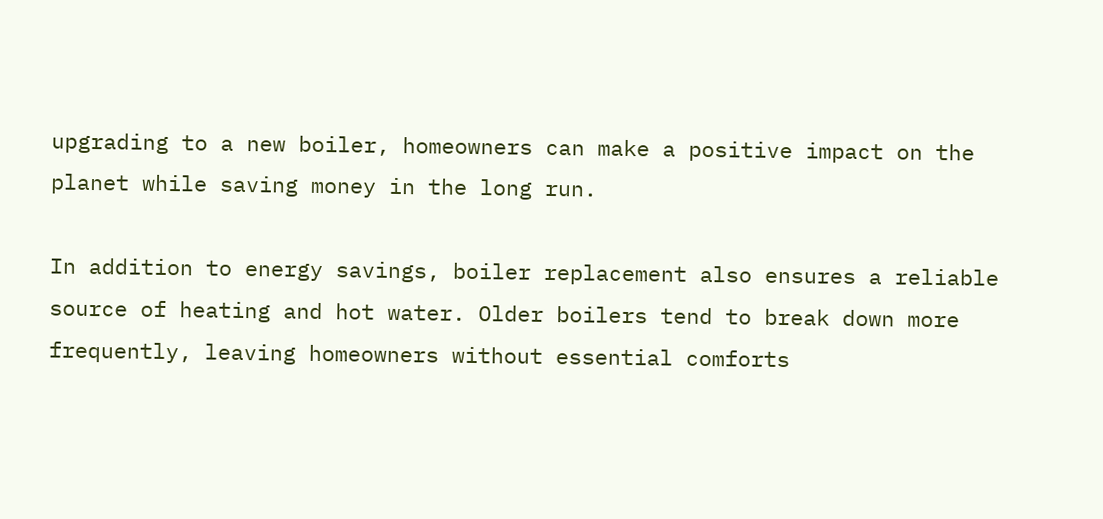upgrading to a new boiler, homeowners can make a positive impact on the planet while saving money in the long run.

In addition to energy savings, boiler replacement also ensures a reliable source of heating and hot water. Older boilers tend to break down more frequently, leaving homeowners without essential comforts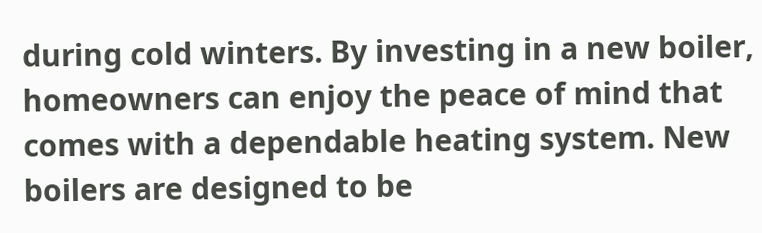during cold winters. By investing in a new boiler, homeowners can enjoy the peace of mind that comes with a dependable heating system. New boilers are designed to be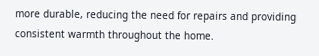more durable, reducing the need for repairs and providing consistent warmth throughout the home.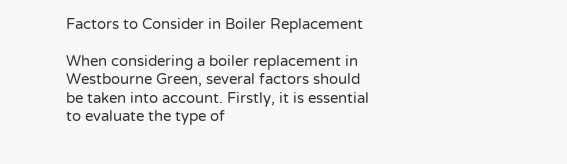Factors to Consider in Boiler Replacement

When considering a boiler replacement in Westbourne Green, several factors should be taken into account. Firstly, it is essential to evaluate the type of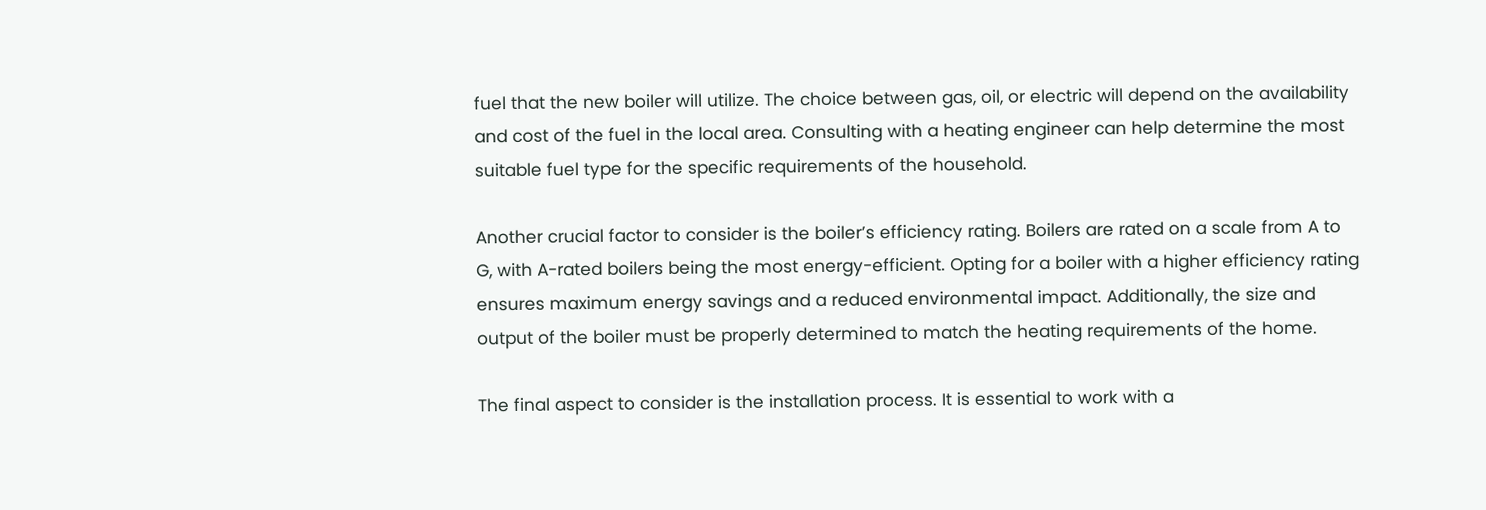fuel that the new boiler will utilize. The choice between gas, oil, or electric will depend on the availability and cost of the fuel in the local area. Consulting with a heating engineer can help determine the most suitable fuel type for the specific requirements of the household.

Another crucial factor to consider is the boiler’s efficiency rating. Boilers are rated on a scale from A to G, with A-rated boilers being the most energy-efficient. Opting for a boiler with a higher efficiency rating ensures maximum energy savings and a reduced environmental impact. Additionally, the size and output of the boiler must be properly determined to match the heating requirements of the home.

The final aspect to consider is the installation process. It is essential to work with a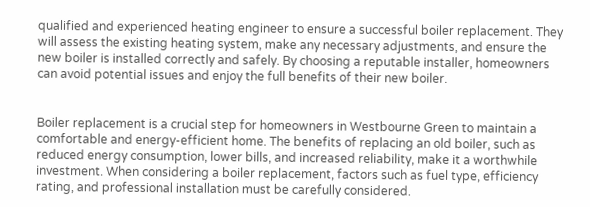qualified and experienced heating engineer to ensure a successful boiler replacement. They will assess the existing heating system, make any necessary adjustments, and ensure the new boiler is installed correctly and safely. By choosing a reputable installer, homeowners can avoid potential issues and enjoy the full benefits of their new boiler.


Boiler replacement is a crucial step for homeowners in Westbourne Green to maintain a comfortable and energy-efficient home. The benefits of replacing an old boiler, such as reduced energy consumption, lower bills, and increased reliability, make it a worthwhile investment. When considering a boiler replacement, factors such as fuel type, efficiency rating, and professional installation must be carefully considered.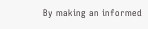By making an informed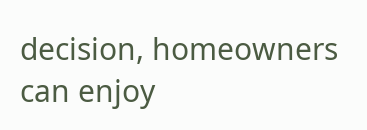decision, homeowners can enjoy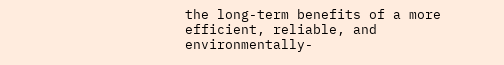the long-term benefits of a more efficient, reliable, and environmentally-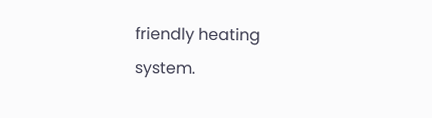friendly heating system.